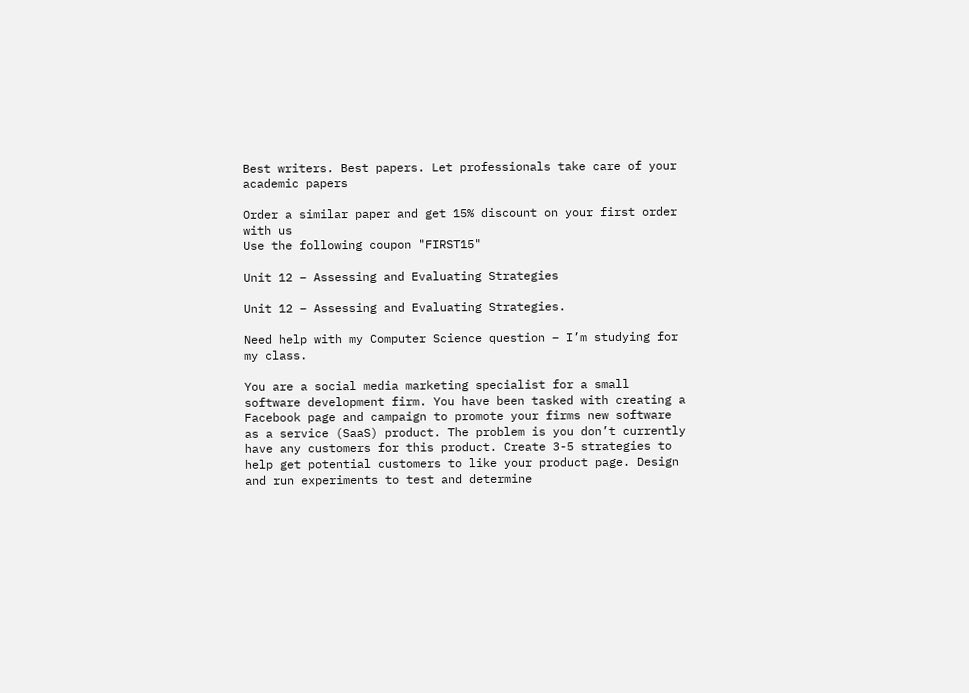Best writers. Best papers. Let professionals take care of your academic papers

Order a similar paper and get 15% discount on your first order with us
Use the following coupon "FIRST15"

Unit 12 – Assessing and Evaluating Strategies

Unit 12 – Assessing and Evaluating Strategies.

Need help with my Computer Science question – I’m studying for my class.

You are a social media marketing specialist for a small software development firm. You have been tasked with creating a Facebook page and campaign to promote your firms new software as a service (SaaS) product. The problem is you don’t currently have any customers for this product. Create 3-5 strategies to help get potential customers to like your product page. Design and run experiments to test and determine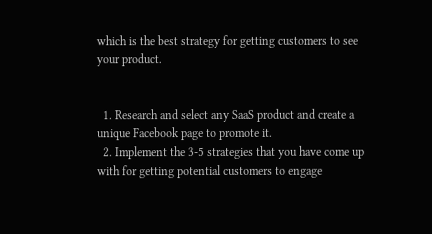which is the best strategy for getting customers to see your product.


  1. Research and select any SaaS product and create a unique Facebook page to promote it.
  2. Implement the 3-5 strategies that you have come up with for getting potential customers to engage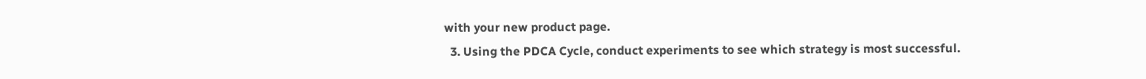with your new product page.
  3. Using the PDCA Cycle, conduct experiments to see which strategy is most successful.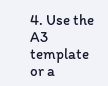4. Use the A3 template or a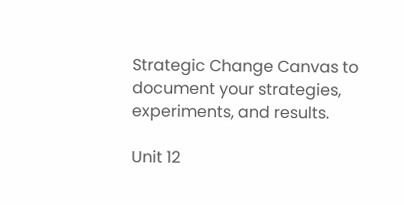Strategic Change Canvas to document your strategies, experiments, and results.

Unit 12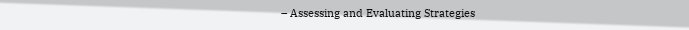– Assessing and Evaluating Strategies